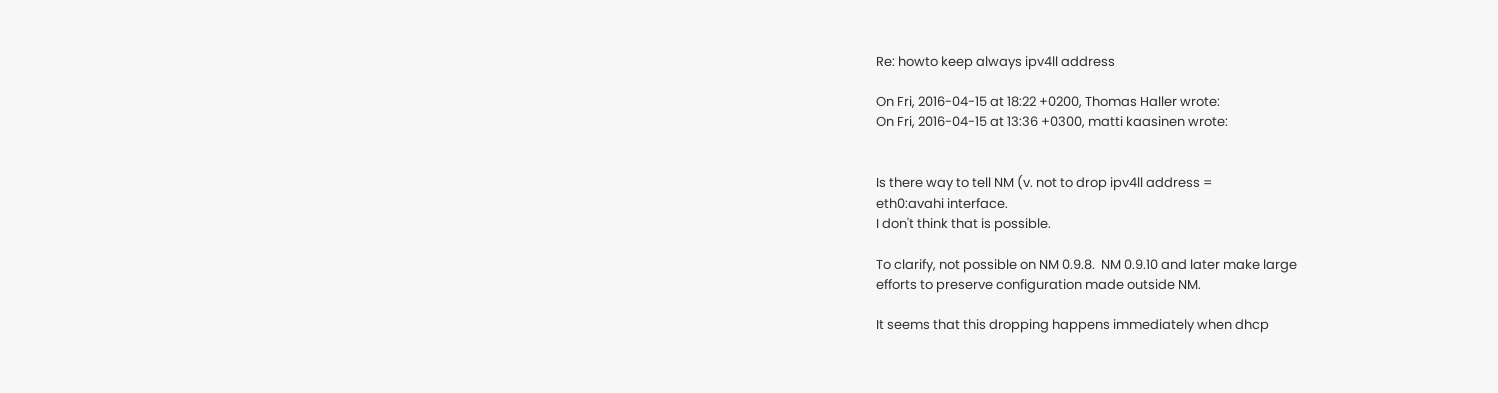Re: howto keep always ipv4ll address

On Fri, 2016-04-15 at 18:22 +0200, Thomas Haller wrote:
On Fri, 2016-04-15 at 13:36 +0300, matti kaasinen wrote:


Is there way to tell NM (v. not to drop ipv4ll address =
eth0:avahi interface.
I don't think that is possible.

To clarify, not possible on NM 0.9.8.  NM 0.9.10 and later make large
efforts to preserve configuration made outside NM.

It seems that this dropping happens immediately when dhcp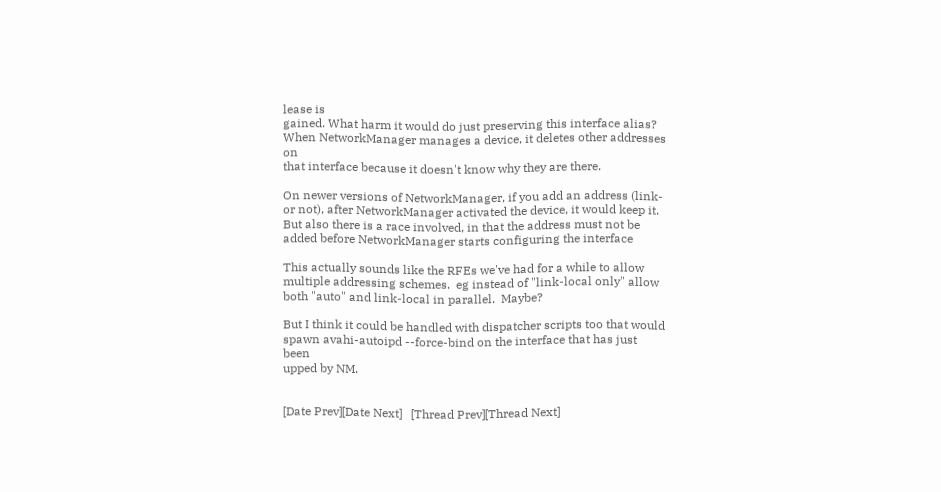lease is
gained. What harm it would do just preserving this interface alias?
When NetworkManager manages a device, it deletes other addresses on
that interface because it doesn't know why they are there.

On newer versions of NetworkManager, if you add an address (link-
or not), after NetworkManager activated the device, it would keep it.
But also there is a race involved, in that the address must not be
added before NetworkManager starts configuring the interface

This actually sounds like the RFEs we've had for a while to allow
multiple addressing schemes.  eg instead of "link-local only" allow
both "auto" and link-local in parallel.  Maybe?

But I think it could be handled with dispatcher scripts too that would
spawn avahi-autoipd --force-bind on the interface that has just been
upped by NM.


[Date Prev][Date Next]   [Thread Prev][Thread Next]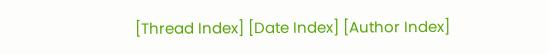[Thread Index] [Date Index] [Author Index]